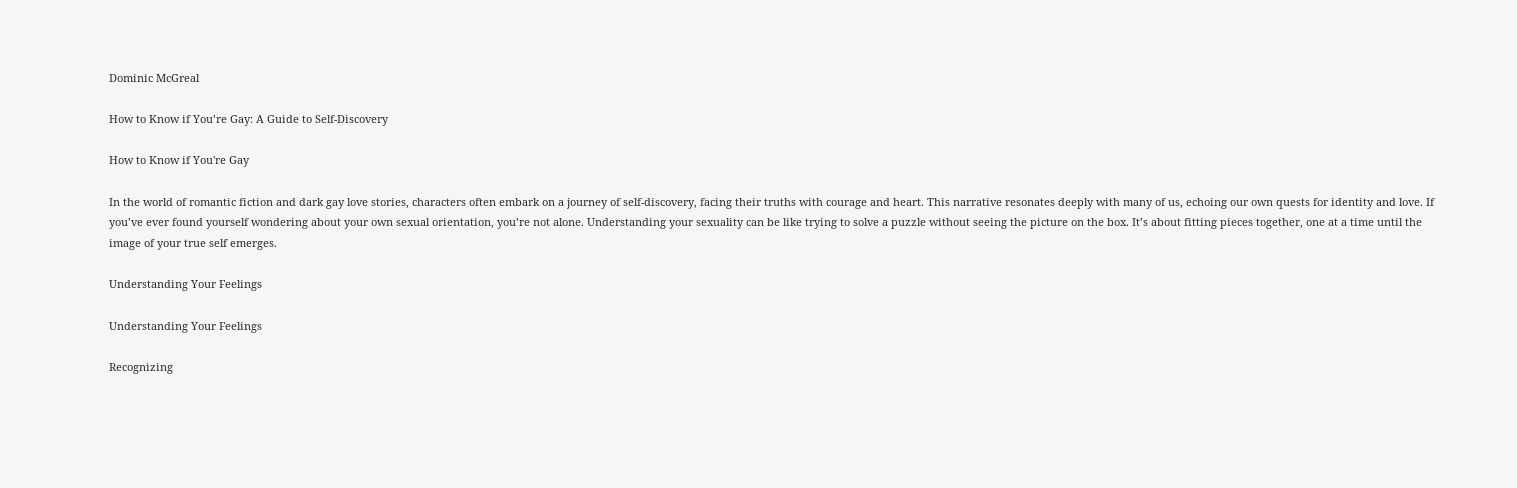Dominic McGreal

How to Know if You’re Gay: A Guide to Self-Discovery

How to Know if You're Gay

In the world of romantic fiction and dark gay love stories, characters often embark on a journey of self-discovery, facing their truths with courage and heart. This narrative resonates deeply with many of us, echoing our own quests for identity and love. If you’ve ever found yourself wondering about your own sexual orientation, you’re not alone. Understanding your sexuality can be like trying to solve a puzzle without seeing the picture on the box. It’s about fitting pieces together, one at a time until the image of your true self emerges.

Understanding Your Feelings

Understanding Your Feelings

Recognizing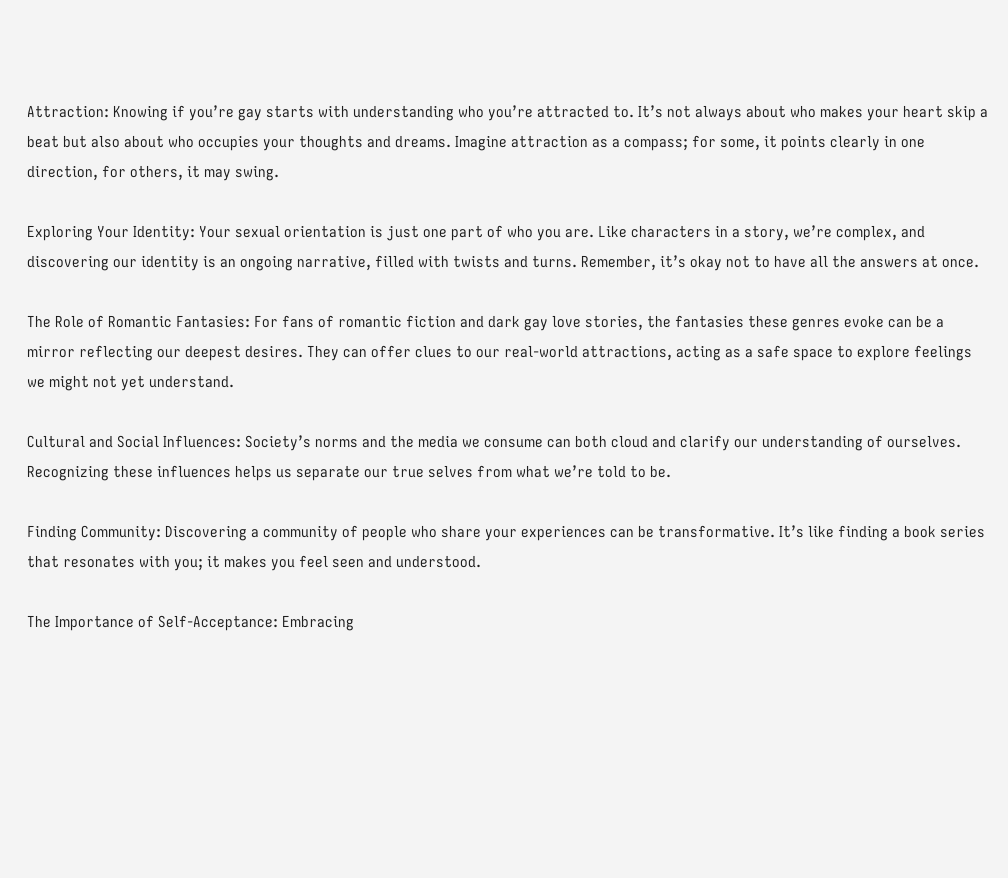Attraction: Knowing if you’re gay starts with understanding who you’re attracted to. It’s not always about who makes your heart skip a beat but also about who occupies your thoughts and dreams. Imagine attraction as a compass; for some, it points clearly in one direction, for others, it may swing.

Exploring Your Identity: Your sexual orientation is just one part of who you are. Like characters in a story, we’re complex, and discovering our identity is an ongoing narrative, filled with twists and turns. Remember, it’s okay not to have all the answers at once.

The Role of Romantic Fantasies: For fans of romantic fiction and dark gay love stories, the fantasies these genres evoke can be a mirror reflecting our deepest desires. They can offer clues to our real-world attractions, acting as a safe space to explore feelings we might not yet understand.

Cultural and Social Influences: Society’s norms and the media we consume can both cloud and clarify our understanding of ourselves. Recognizing these influences helps us separate our true selves from what we’re told to be.

Finding Community: Discovering a community of people who share your experiences can be transformative. It’s like finding a book series that resonates with you; it makes you feel seen and understood.

The Importance of Self-Acceptance: Embracing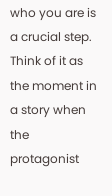who you are is a crucial step. Think of it as the moment in a story when the protagonist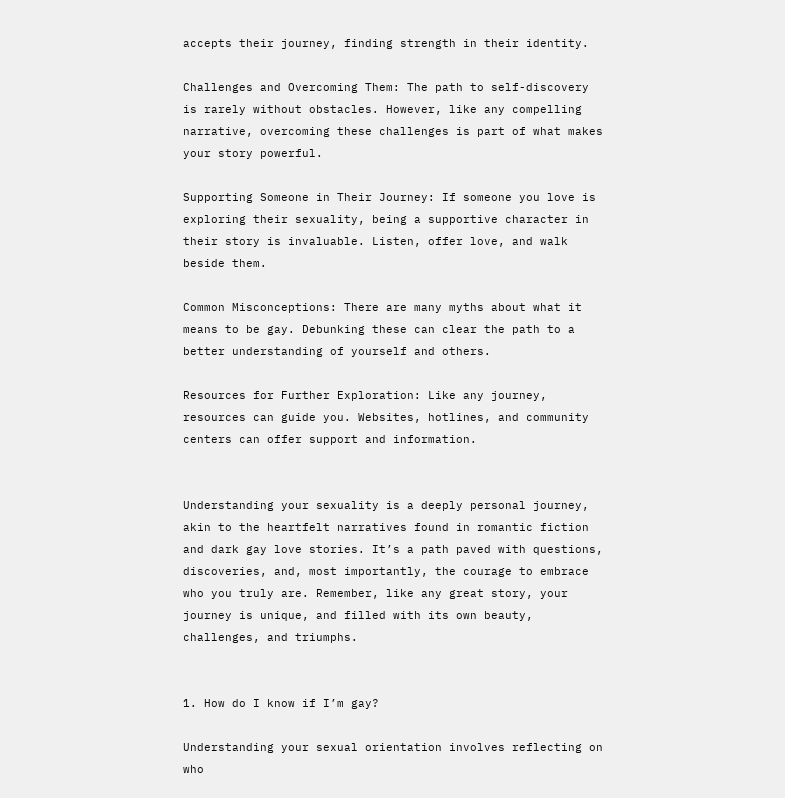accepts their journey, finding strength in their identity.

Challenges and Overcoming Them: The path to self-discovery is rarely without obstacles. However, like any compelling narrative, overcoming these challenges is part of what makes your story powerful.

Supporting Someone in Their Journey: If someone you love is exploring their sexuality, being a supportive character in their story is invaluable. Listen, offer love, and walk beside them.

Common Misconceptions: There are many myths about what it means to be gay. Debunking these can clear the path to a better understanding of yourself and others.

Resources for Further Exploration: Like any journey, resources can guide you. Websites, hotlines, and community centers can offer support and information.


Understanding your sexuality is a deeply personal journey, akin to the heartfelt narratives found in romantic fiction and dark gay love stories. It’s a path paved with questions, discoveries, and, most importantly, the courage to embrace who you truly are. Remember, like any great story, your journey is unique, and filled with its own beauty, challenges, and triumphs.


1. How do I know if I’m gay?

Understanding your sexual orientation involves reflecting on who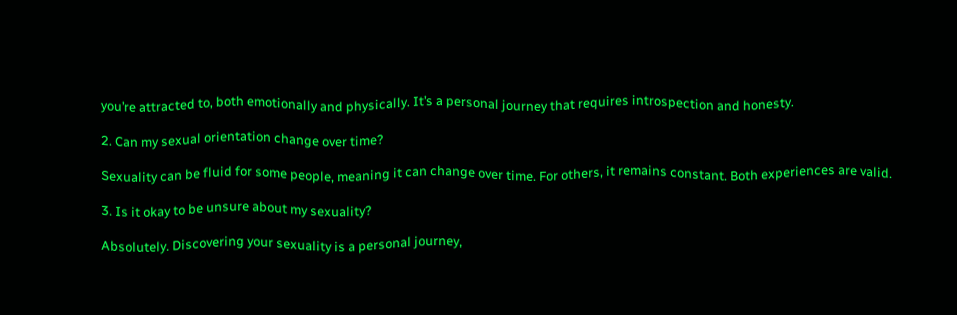you’re attracted to, both emotionally and physically. It’s a personal journey that requires introspection and honesty.

2. Can my sexual orientation change over time?

Sexuality can be fluid for some people, meaning it can change over time. For others, it remains constant. Both experiences are valid.

3. Is it okay to be unsure about my sexuality?

Absolutely. Discovering your sexuality is a personal journey,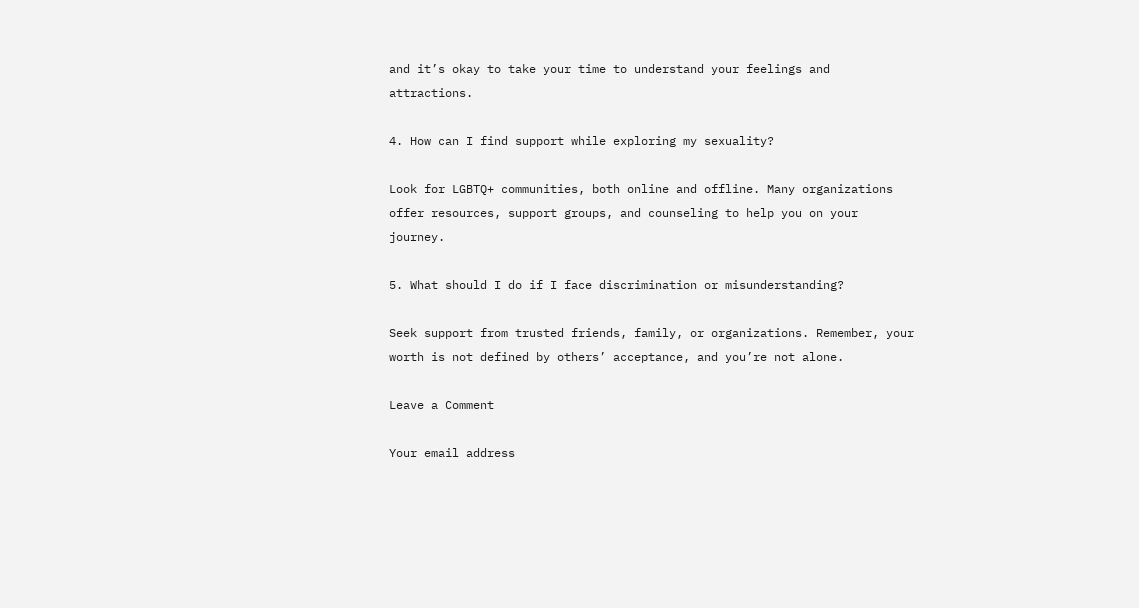and it’s okay to take your time to understand your feelings and attractions.

4. How can I find support while exploring my sexuality?

Look for LGBTQ+ communities, both online and offline. Many organizations offer resources, support groups, and counseling to help you on your journey.

5. What should I do if I face discrimination or misunderstanding?

Seek support from trusted friends, family, or organizations. Remember, your worth is not defined by others’ acceptance, and you’re not alone.

Leave a Comment

Your email address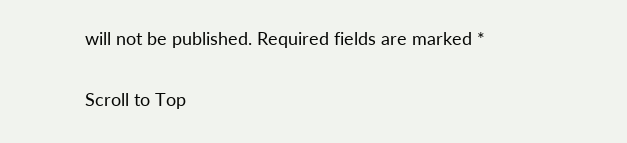will not be published. Required fields are marked *

Scroll to Top